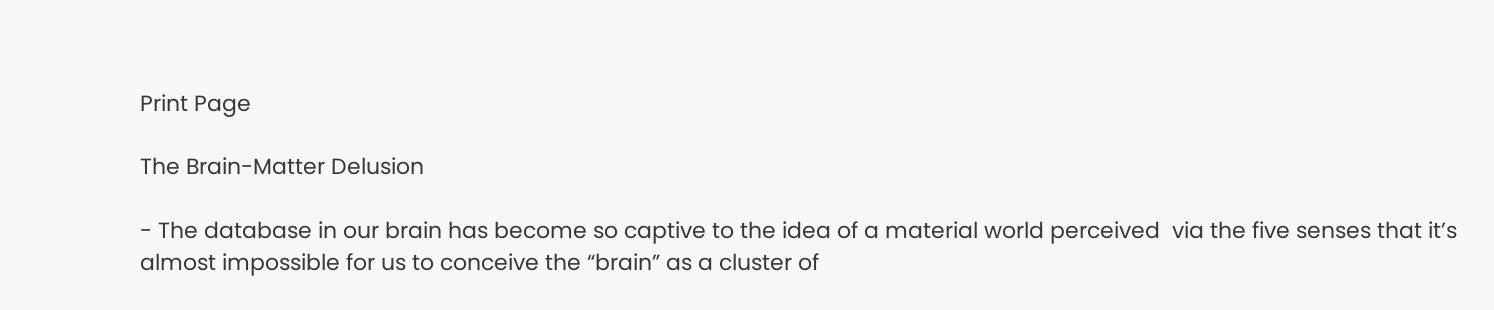Print Page

The Brain-Matter Delusion

- The database in our brain has become so captive to the idea of a material world perceived  via the five senses that it’s almost impossible for us to conceive the “brain” as a cluster of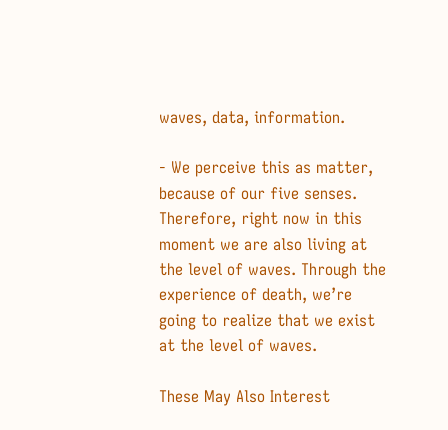waves, data, information.

- We perceive this as matter, because of our five senses. Therefore, right now in this moment we are also living at the level of waves. Through the experience of death, we’re going to realize that we exist at the level of waves.

These May Also Interest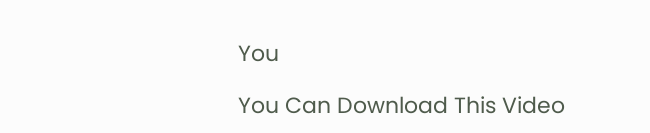You

You Can Download This Video